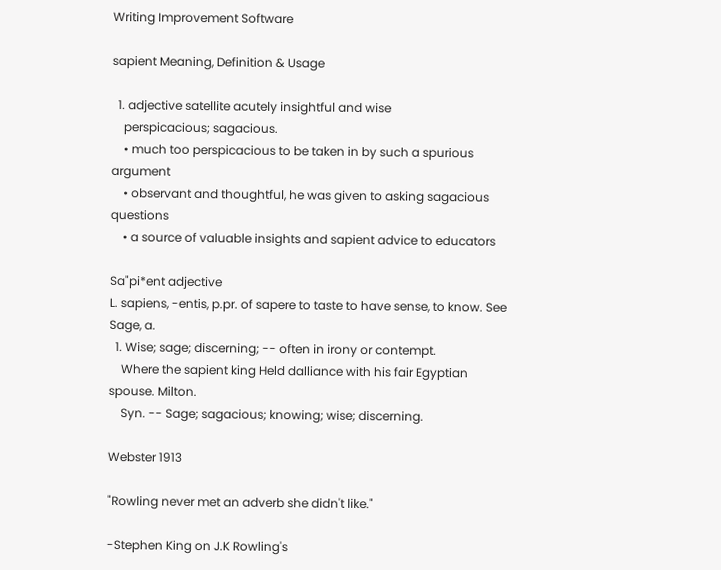Writing Improvement Software

sapient Meaning, Definition & Usage

  1. adjective satellite acutely insightful and wise
    perspicacious; sagacious.
    • much too perspicacious to be taken in by such a spurious argument
    • observant and thoughtful, he was given to asking sagacious questions
    • a source of valuable insights and sapient advice to educators

Sa"pi*ent adjective
L. sapiens, -entis, p.pr. of sapere to taste to have sense, to know. See Sage, a.
  1. Wise; sage; discerning; -- often in irony or contempt.
    Where the sapient king Held dalliance with his fair Egyptian spouse. Milton.
    Syn. -- Sage; sagacious; knowing; wise; discerning.

Webster 1913

"Rowling never met an adverb she didn't like."

-Stephen King on J.K Rowling's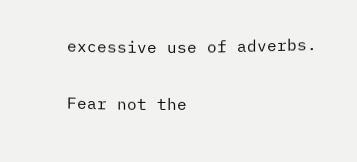excessive use of adverbs.

Fear not the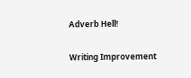Adverb Hell!

Writing Improvement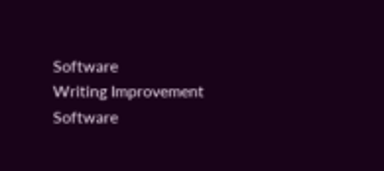Software
Writing Improvement Software